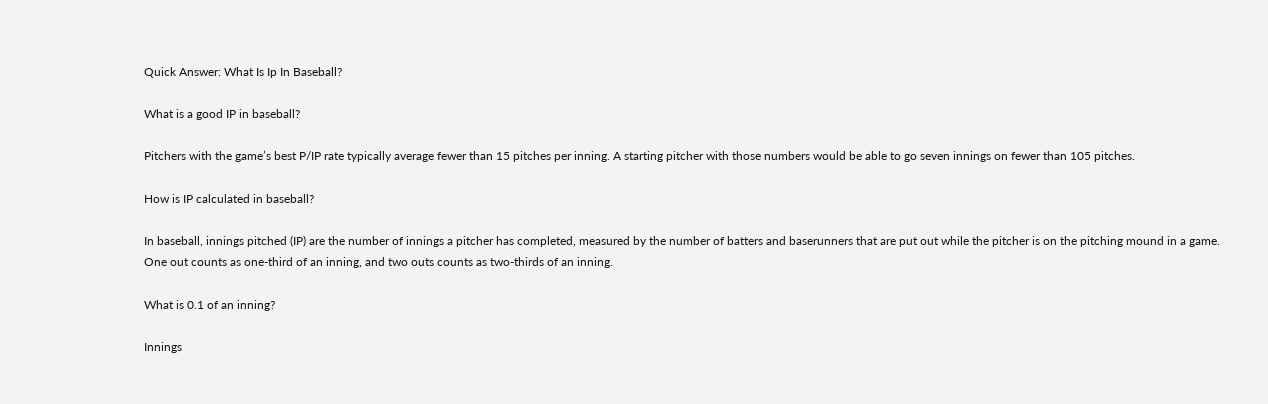Quick Answer: What Is Ip In Baseball?

What is a good IP in baseball?

Pitchers with the game’s best P/IP rate typically average fewer than 15 pitches per inning. A starting pitcher with those numbers would be able to go seven innings on fewer than 105 pitches.

How is IP calculated in baseball?

In baseball, innings pitched (IP) are the number of innings a pitcher has completed, measured by the number of batters and baserunners that are put out while the pitcher is on the pitching mound in a game. One out counts as one-third of an inning, and two outs counts as two-thirds of an inning.

What is 0.1 of an inning?

Innings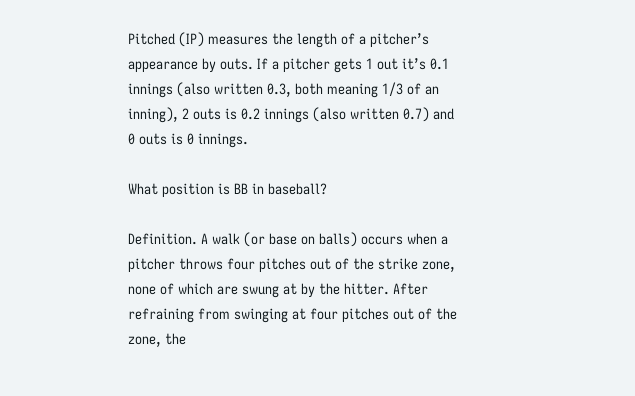Pitched (IP) measures the length of a pitcher’s appearance by outs. If a pitcher gets 1 out it’s 0.1 innings (also written 0.3, both meaning 1/3 of an inning), 2 outs is 0.2 innings (also written 0.7) and 0 outs is 0 innings.

What position is BB in baseball?

Definition. A walk (or base on balls) occurs when a pitcher throws four pitches out of the strike zone, none of which are swung at by the hitter. After refraining from swinging at four pitches out of the zone, the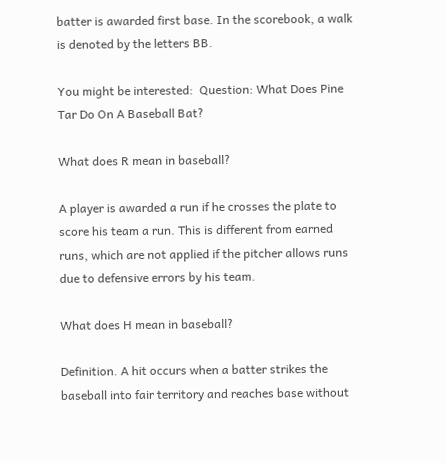batter is awarded first base. In the scorebook, a walk is denoted by the letters BB.

You might be interested:  Question: What Does Pine Tar Do On A Baseball Bat?

What does R mean in baseball?

A player is awarded a run if he crosses the plate to score his team a run. This is different from earned runs, which are not applied if the pitcher allows runs due to defensive errors by his team.

What does H mean in baseball?

Definition. A hit occurs when a batter strikes the baseball into fair territory and reaches base without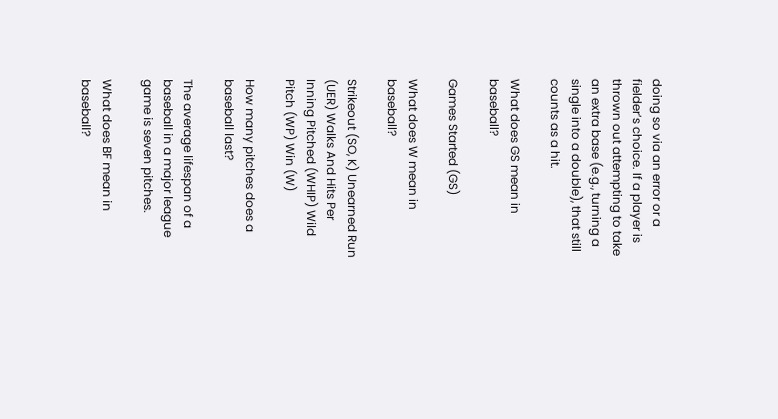doing so via an error or a fielder’s choice. If a player is thrown out attempting to take an extra base (e.g., turning a single into a double), that still counts as a hit.

What does GS mean in baseball?

Games Started (GS)

What does W mean in baseball?

Strikeout (SO, K) Unearned Run (UER) Walks And Hits Per Inning Pitched (WHIP) Wild Pitch (WP) Win (W)

How many pitches does a baseball last?

The average lifespan of a baseball in a major league game is seven pitches.

What does BF mean in baseball?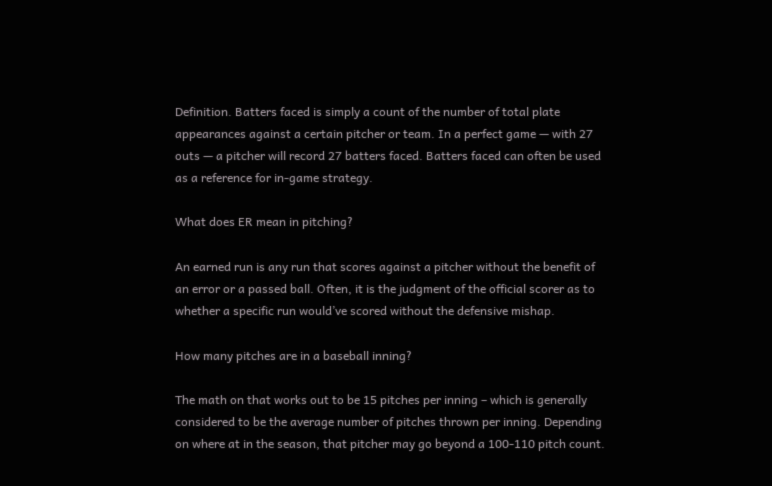Definition. Batters faced is simply a count of the number of total plate appearances against a certain pitcher or team. In a perfect game — with 27 outs — a pitcher will record 27 batters faced. Batters faced can often be used as a reference for in-game strategy.

What does ER mean in pitching?

An earned run is any run that scores against a pitcher without the benefit of an error or a passed ball. Often, it is the judgment of the official scorer as to whether a specific run would’ve scored without the defensive mishap.

How many pitches are in a baseball inning?

The math on that works out to be 15 pitches per inning – which is generally considered to be the average number of pitches thrown per inning. Depending on where at in the season, that pitcher may go beyond a 100-110 pitch count.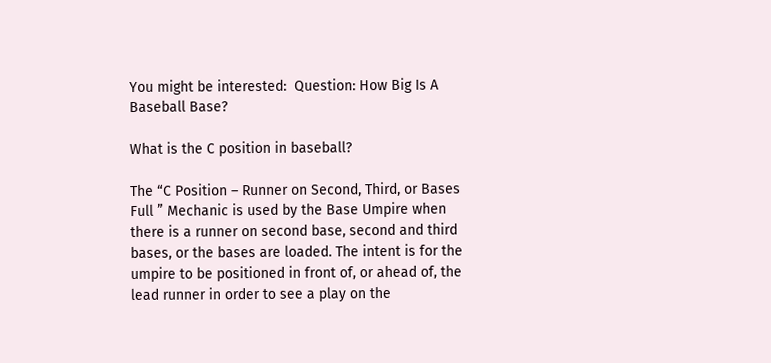You might be interested:  Question: How Big Is A Baseball Base?

What is the C position in baseball?

The “C Position – Runner on Second, Third, or Bases Full ” Mechanic is used by the Base Umpire when there is a runner on second base, second and third bases, or the bases are loaded. The intent is for the umpire to be positioned in front of, or ahead of, the lead runner in order to see a play on the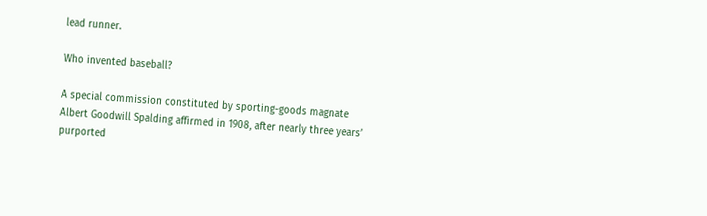lead runner.

Who invented baseball?

A special commission constituted by sporting-goods magnate Albert Goodwill Spalding affirmed in 1908, after nearly three years’ purported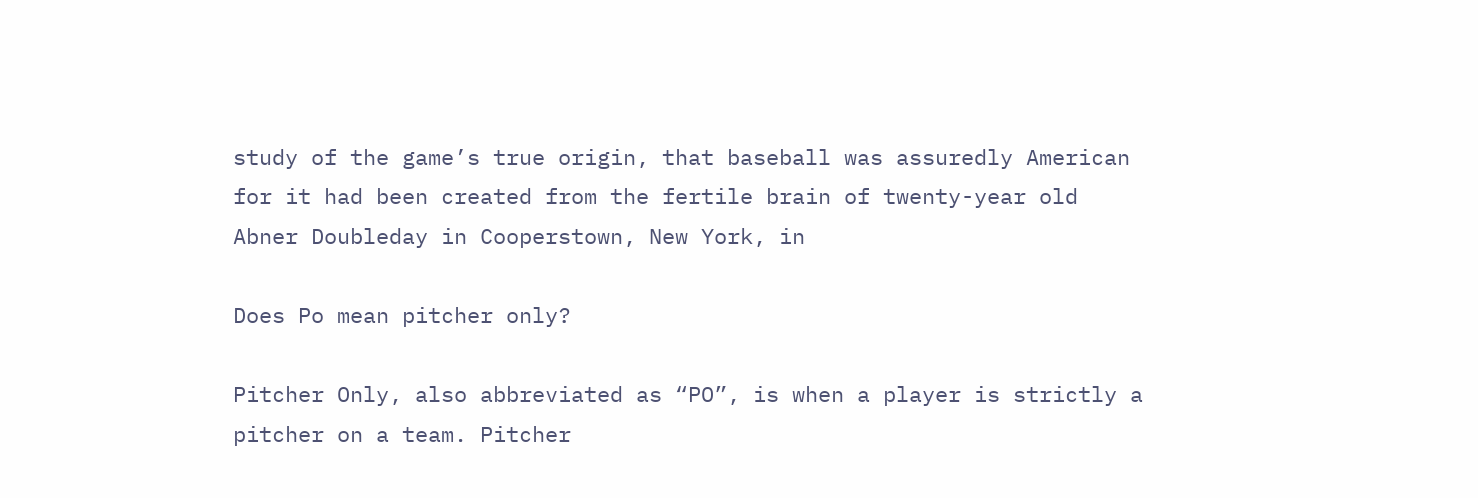study of the game’s true origin, that baseball was assuredly American for it had been created from the fertile brain of twenty-year old Abner Doubleday in Cooperstown, New York, in

Does Po mean pitcher only?

Pitcher Only, also abbreviated as “PO”, is when a player is strictly a pitcher on a team. Pitcher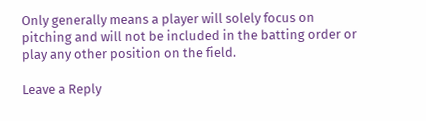Only generally means a player will solely focus on pitching and will not be included in the batting order or play any other position on the field.

Leave a Reply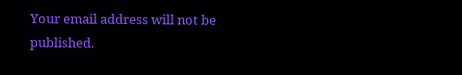Your email address will not be published.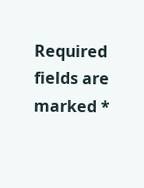Required fields are marked *